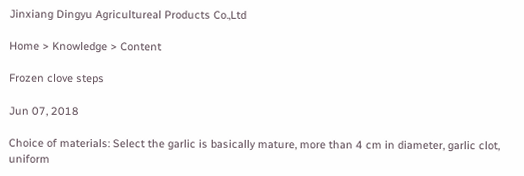Jinxiang Dingyu Agricultureal Products Co.,Ltd

Home > Knowledge > Content

Frozen clove steps

Jun 07, 2018

Choice of materials: Select the garlic is basically mature, more than 4 cm in diameter, garlic clot, uniform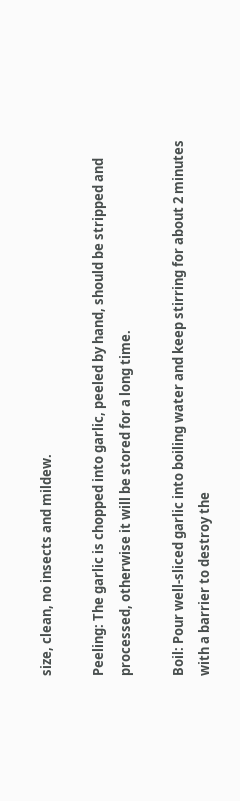size, clean, no insects and mildew.

Peeling: The garlic is chopped into garlic, peeled by hand, should be stripped and processed, otherwise it will be stored for a long time.

Boil: Pour well-sliced garlic into boiling water and keep stirring for about 2 minutes with a barrier to destroy the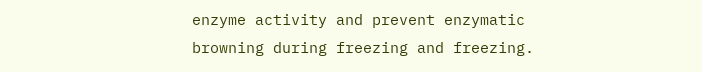enzyme activity and prevent enzymatic browning during freezing and freezing.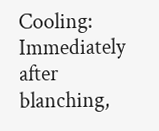Cooling: Immediately after blanching,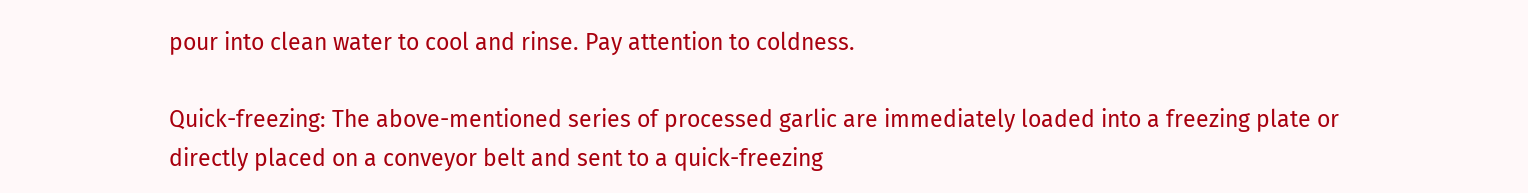pour into clean water to cool and rinse. Pay attention to coldness.

Quick-freezing: The above-mentioned series of processed garlic are immediately loaded into a freezing plate or directly placed on a conveyor belt and sent to a quick-freezing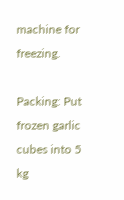machine for freezing.

Packing: Put frozen garlic cubes into 5 kg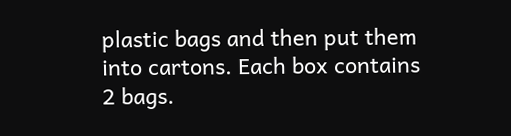plastic bags and then put them into cartons. Each box contains 2 bags.